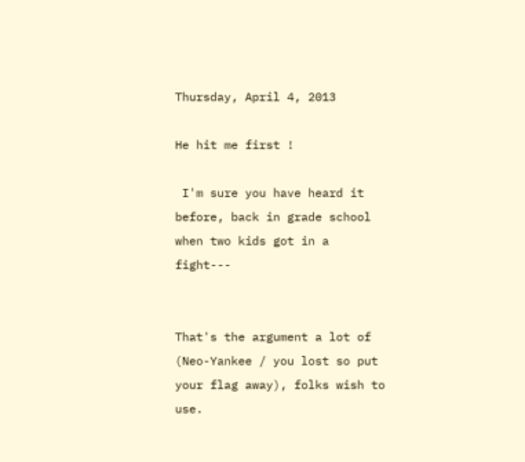Thursday, April 4, 2013

He hit me first !

 I'm sure you have heard it before, back in grade school when two kids got in a fight---


That's the argument a lot of (Neo-Yankee / you lost so put your flag away), folks wish to use.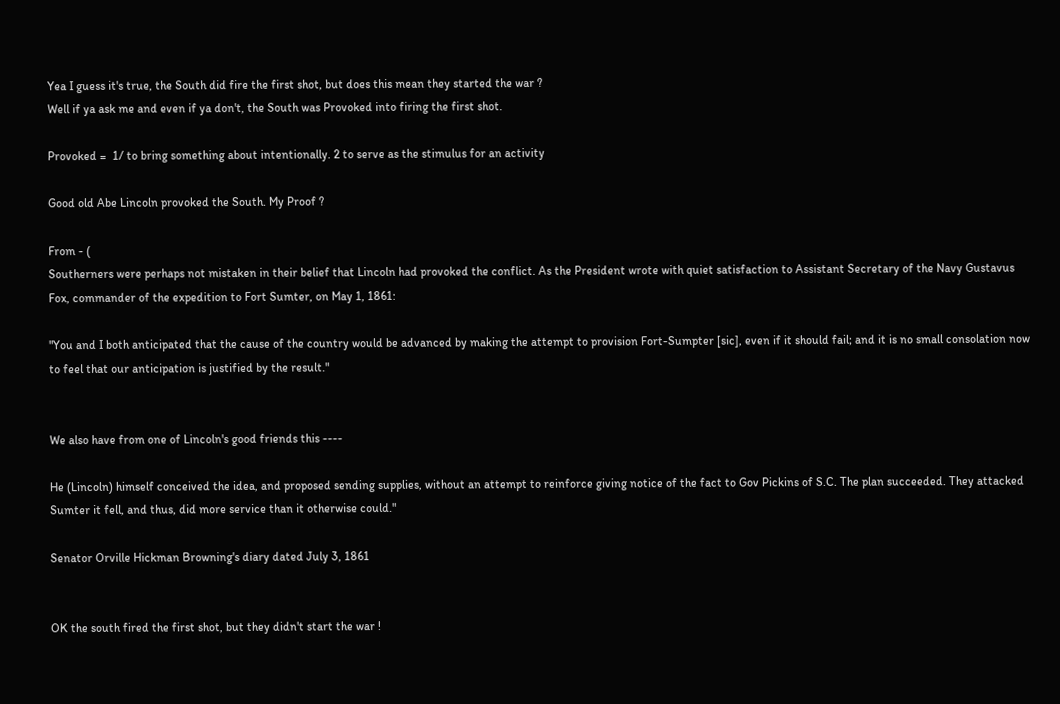Yea I guess it's true, the South did fire the first shot, but does this mean they started the war ?
Well if ya ask me and even if ya don't, the South was Provoked into firing the first shot.

Provoked =  1/ to bring something about intentionally. 2 to serve as the stimulus for an activity

Good old Abe Lincoln provoked the South. My Proof ?

From - (
Southerners were perhaps not mistaken in their belief that Lincoln had provoked the conflict. As the President wrote with quiet satisfaction to Assistant Secretary of the Navy Gustavus Fox, commander of the expedition to Fort Sumter, on May 1, 1861:

"You and I both anticipated that the cause of the country would be advanced by making the attempt to provision Fort-Sumpter [sic], even if it should fail; and it is no small consolation now to feel that our anticipation is justified by the result."


We also have from one of Lincoln's good friends this ----

He (Lincoln) himself conceived the idea, and proposed sending supplies, without an attempt to reinforce giving notice of the fact to Gov Pickins of S.C. The plan succeeded. They attacked Sumter it fell, and thus, did more service than it otherwise could."

Senator Orville Hickman Browning's diary dated July 3, 1861


OK the south fired the first shot, but they didn't start the war !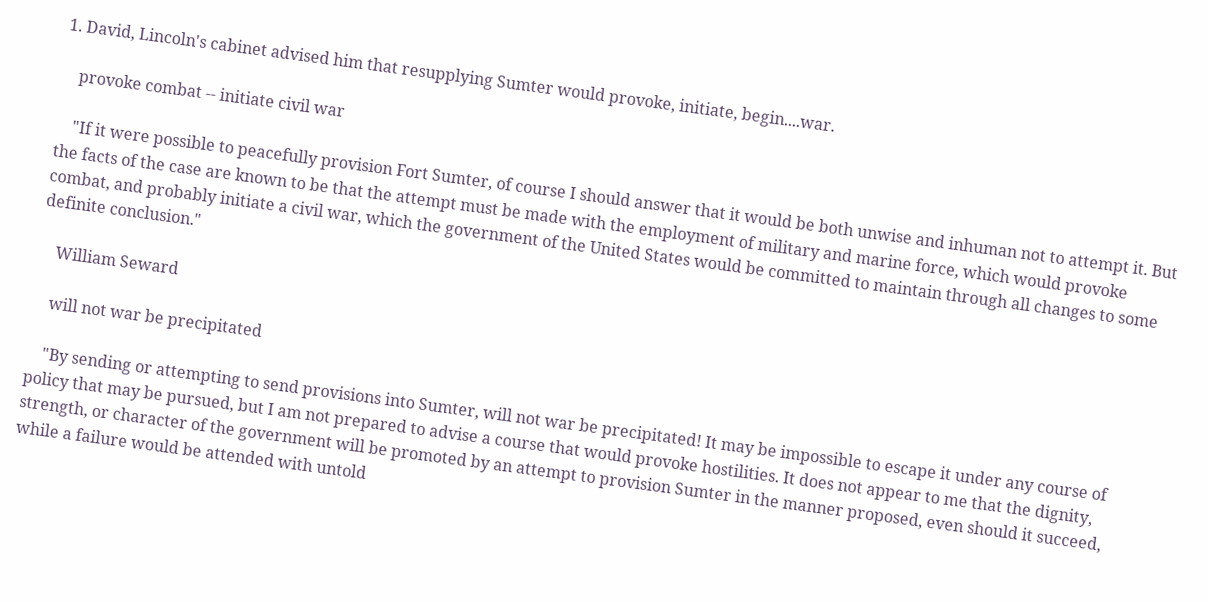1. David, Lincoln's cabinet advised him that resupplying Sumter would provoke, initiate, begin....war.

    provoke combat -- initiate civil war

    "If it were possible to peacefully provision Fort Sumter, of course I should answer that it would be both unwise and inhuman not to attempt it. But the facts of the case are known to be that the attempt must be made with the employment of military and marine force, which would provoke combat, and probably initiate a civil war, which the government of the United States would be committed to maintain through all changes to some definite conclusion."

    William Seward

    will not war be precipitated

    "By sending or attempting to send provisions into Sumter, will not war be precipitated! It may be impossible to escape it under any course of policy that may be pursued, but I am not prepared to advise a course that would provoke hostilities. It does not appear to me that the dignity, strength, or character of the government will be promoted by an attempt to provision Sumter in the manner proposed, even should it succeed, while a failure would be attended with untold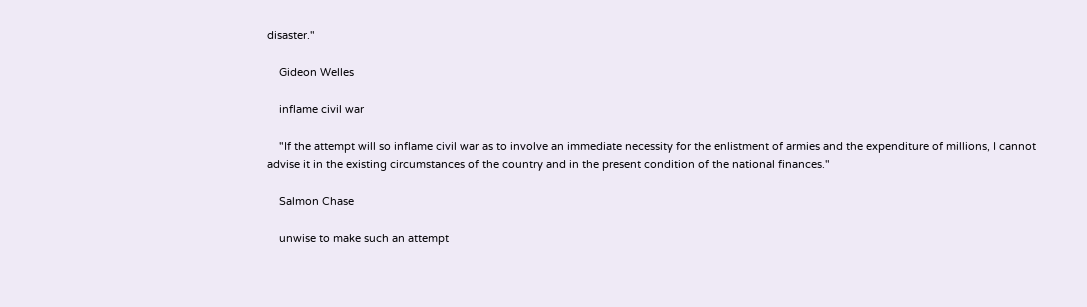disaster."

    Gideon Welles

    inflame civil war

    "If the attempt will so inflame civil war as to involve an immediate necessity for the enlistment of armies and the expenditure of millions, I cannot advise it in the existing circumstances of the country and in the present condition of the national finances."

    Salmon Chase

    unwise to make such an attempt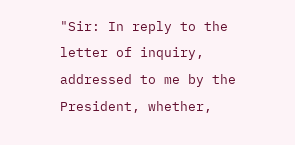"Sir: In reply to the letter of inquiry, addressed to me by the President, whether,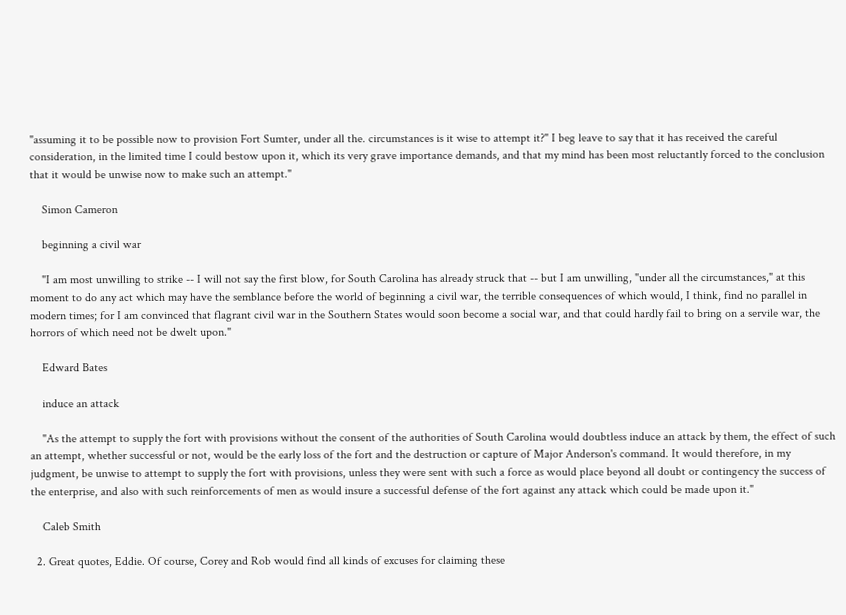"assuming it to be possible now to provision Fort Sumter, under all the. circumstances is it wise to attempt it?" I beg leave to say that it has received the careful consideration, in the limited time I could bestow upon it, which its very grave importance demands, and that my mind has been most reluctantly forced to the conclusion that it would be unwise now to make such an attempt."

    Simon Cameron

    beginning a civil war

    "I am most unwilling to strike -- I will not say the first blow, for South Carolina has already struck that -- but I am unwilling, "under all the circumstances," at this moment to do any act which may have the semblance before the world of beginning a civil war, the terrible consequences of which would, I think, find no parallel in modern times; for I am convinced that flagrant civil war in the Southern States would soon become a social war, and that could hardly fail to bring on a servile war, the horrors of which need not be dwelt upon."

    Edward Bates

    induce an attack

    "As the attempt to supply the fort with provisions without the consent of the authorities of South Carolina would doubtless induce an attack by them, the effect of such an attempt, whether successful or not, would be the early loss of the fort and the destruction or capture of Major Anderson's command. It would therefore, in my judgment, be unwise to attempt to supply the fort with provisions, unless they were sent with such a force as would place beyond all doubt or contingency the success of the enterprise, and also with such reinforcements of men as would insure a successful defense of the fort against any attack which could be made upon it."

    Caleb Smith

  2. Great quotes, Eddie. Of course, Corey and Rob would find all kinds of excuses for claiming these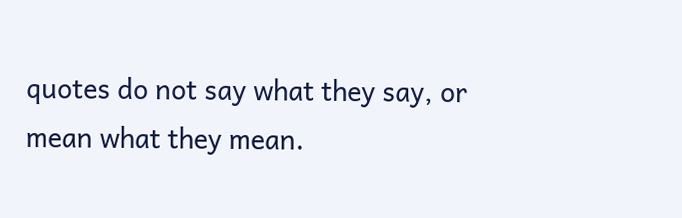quotes do not say what they say, or mean what they mean.